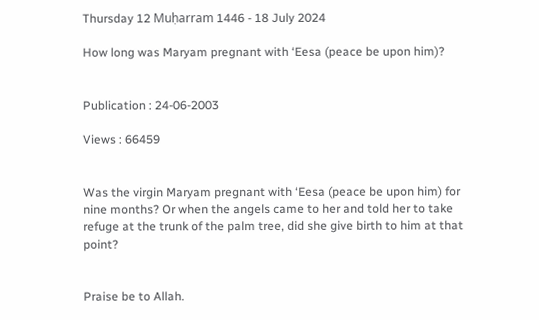Thursday 12 Muḥarram 1446 - 18 July 2024

How long was Maryam pregnant with ‘Eesa (peace be upon him)?


Publication : 24-06-2003

Views : 66459


Was the virgin Maryam pregnant with ‘Eesa (peace be upon him) for nine months? Or when the angels came to her and told her to take refuge at the trunk of the palm tree, did she give birth to him at that point?


Praise be to Allah.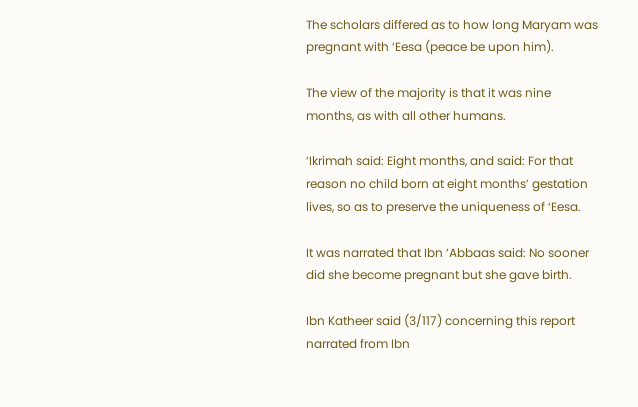The scholars differed as to how long Maryam was pregnant with ‘Eesa (peace be upon him).

The view of the majority is that it was nine months, as with all other humans.

‘Ikrimah said: Eight months, and said: For that reason no child born at eight months’ gestation lives, so as to preserve the uniqueness of ‘Eesa.

It was narrated that Ibn ‘Abbaas said: No sooner did she become pregnant but she gave birth.

Ibn Katheer said (3/117) concerning this report narrated from Ibn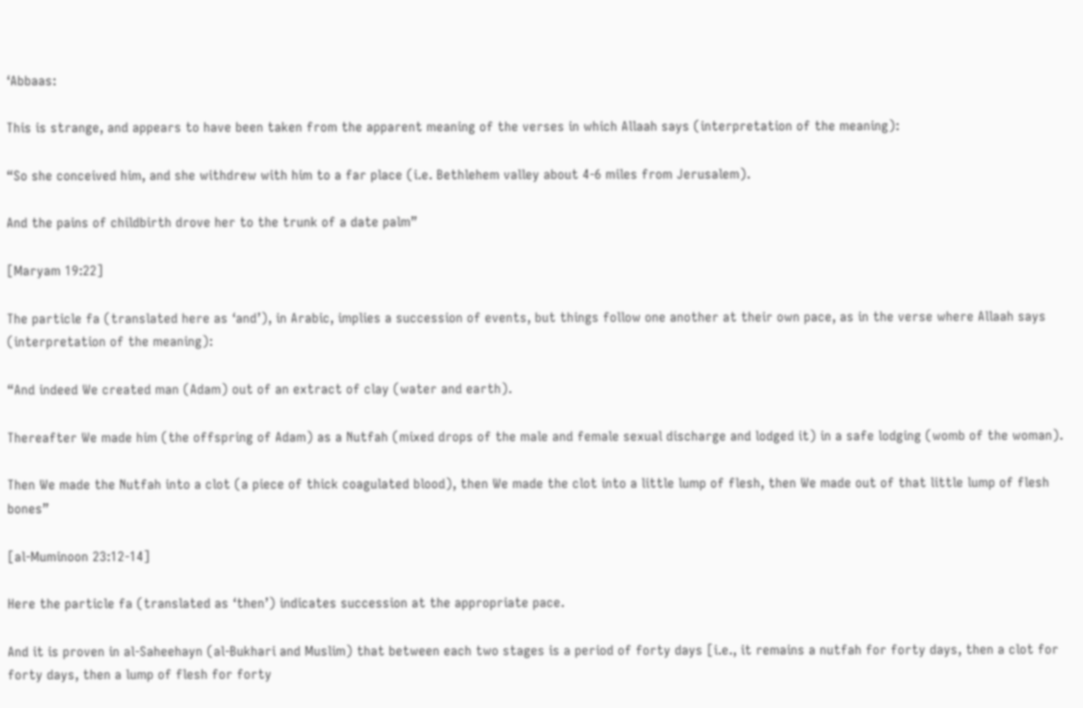‘Abbaas:

This is strange, and appears to have been taken from the apparent meaning of the verses in which Allaah says (interpretation of the meaning):

“So she conceived him, and she withdrew with him to a far place (i.e. Bethlehem valley about 4-6 miles from Jerusalem).

And the pains of childbirth drove her to the trunk of a date palm”

[Maryam 19:22]

The particle fa (translated here as ‘and’), in Arabic, implies a succession of events, but things follow one another at their own pace, as in the verse where Allaah says (interpretation of the meaning):

“And indeed We created man (Adam) out of an extract of clay (water and earth).

Thereafter We made him (the offspring of Adam) as a Nutfah (mixed drops of the male and female sexual discharge and lodged it) in a safe lodging (womb of the woman).

Then We made the Nutfah into a clot (a piece of thick coagulated blood), then We made the clot into a little lump of flesh, then We made out of that little lump of flesh bones”

[al-Muminoon 23:12-14]

Here the particle fa (translated as ‘then’) indicates succession at the appropriate pace.

And it is proven in al-Saheehayn (al-Bukhari and Muslim) that between each two stages is a period of forty days [i.e., it remains a nutfah for forty days, then a clot for forty days, then a lump of flesh for forty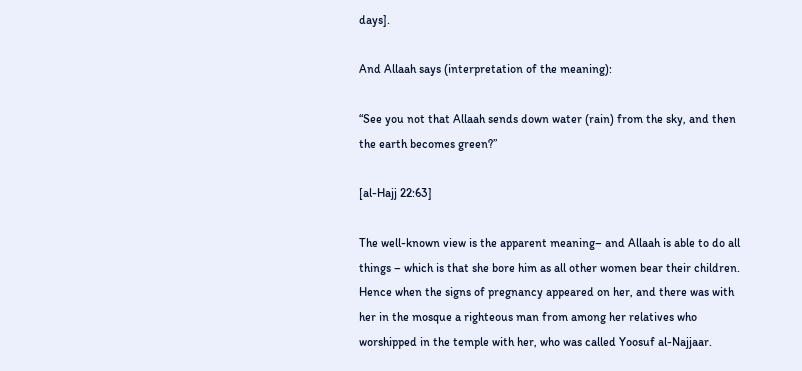days].

And Allaah says (interpretation of the meaning):

“See you not that Allaah sends down water (rain) from the sky, and then the earth becomes green?”

[al-Hajj 22:63]

The well-known view is the apparent meaning– and Allaah is able to do all things – which is that she bore him as all other women bear their children. Hence when the signs of pregnancy appeared on her, and there was with her in the mosque a righteous man from among her relatives who worshipped in the temple with her, who was called Yoosuf al-Najjaar.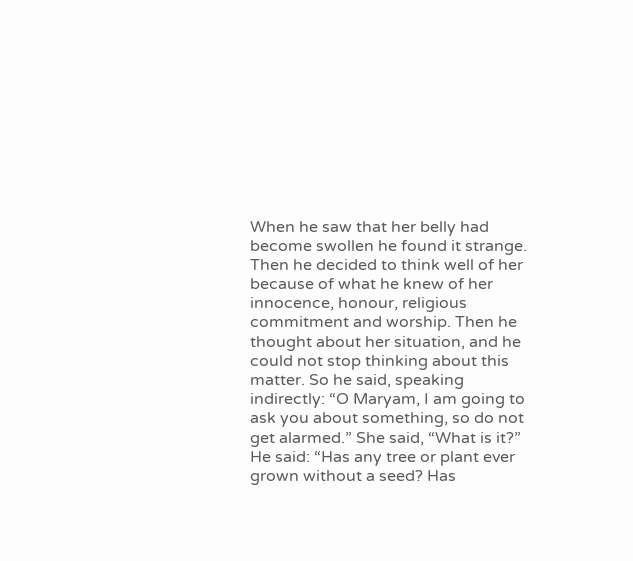When he saw that her belly had become swollen he found it strange. Then he decided to think well of her because of what he knew of her innocence, honour, religious commitment and worship. Then he thought about her situation, and he could not stop thinking about this matter. So he said, speaking indirectly: “O Maryam, I am going to ask you about something, so do not get alarmed.” She said, “What is it?” He said: “Has any tree or plant ever grown without a seed? Has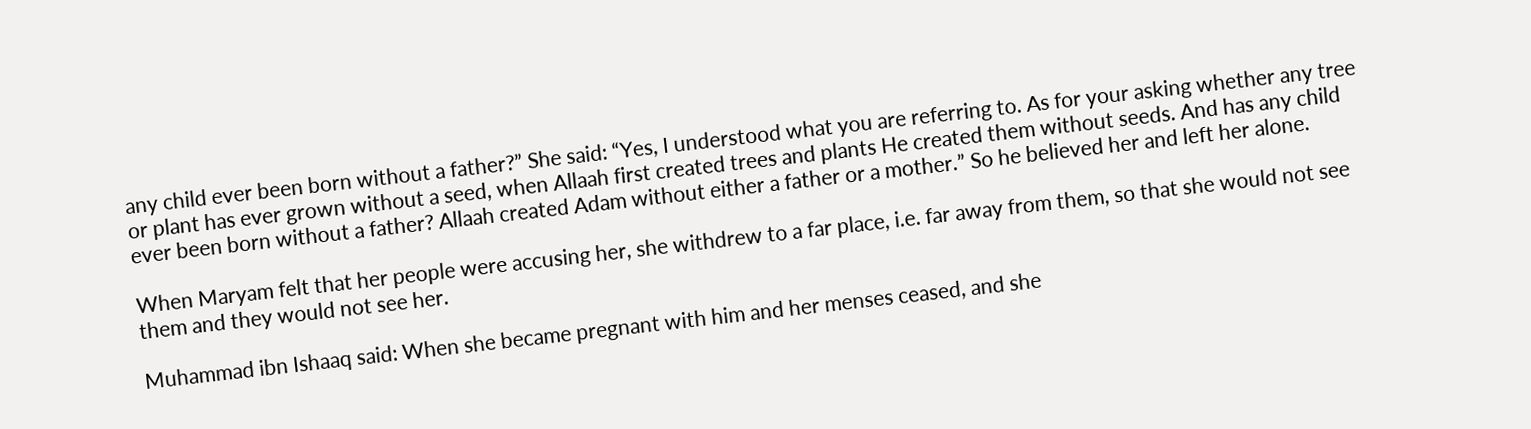any child ever been born without a father?” She said: “Yes, I understood what you are referring to. As for your asking whether any tree or plant has ever grown without a seed, when Allaah first created trees and plants He created them without seeds. And has any child ever been born without a father? Allaah created Adam without either a father or a mother.” So he believed her and left her alone.

When Maryam felt that her people were accusing her, she withdrew to a far place, i.e. far away from them, so that she would not see them and they would not see her.

Muhammad ibn Ishaaq said: When she became pregnant with him and her menses ceased, and she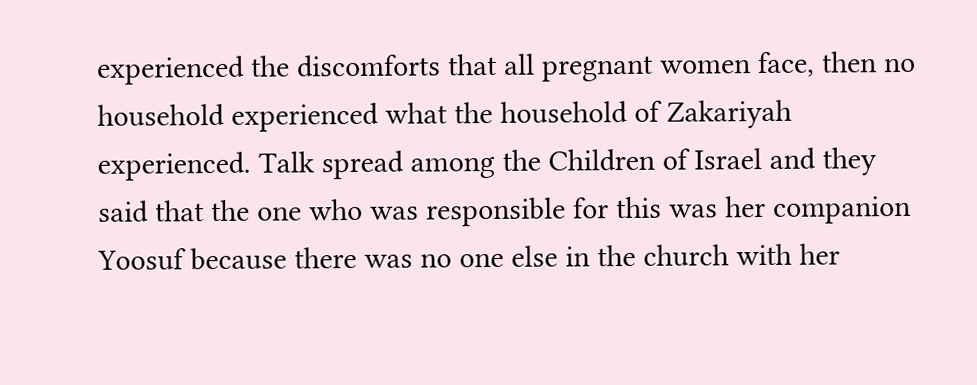experienced the discomforts that all pregnant women face, then no household experienced what the household of Zakariyah experienced. Talk spread among the Children of Israel and they said that the one who was responsible for this was her companion Yoosuf because there was no one else in the church with her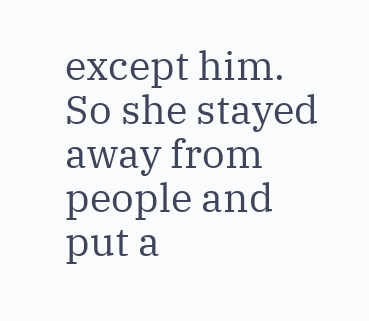except him. So she stayed away from people and put a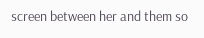screen between her and them so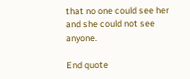that no one could see her and she could not see anyone.

End quote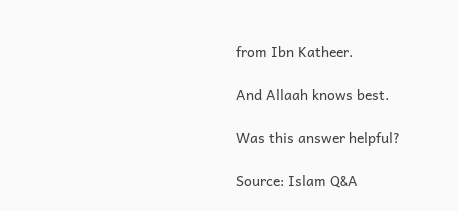from Ibn Katheer.

And Allaah knows best.

Was this answer helpful?

Source: Islam Q&A